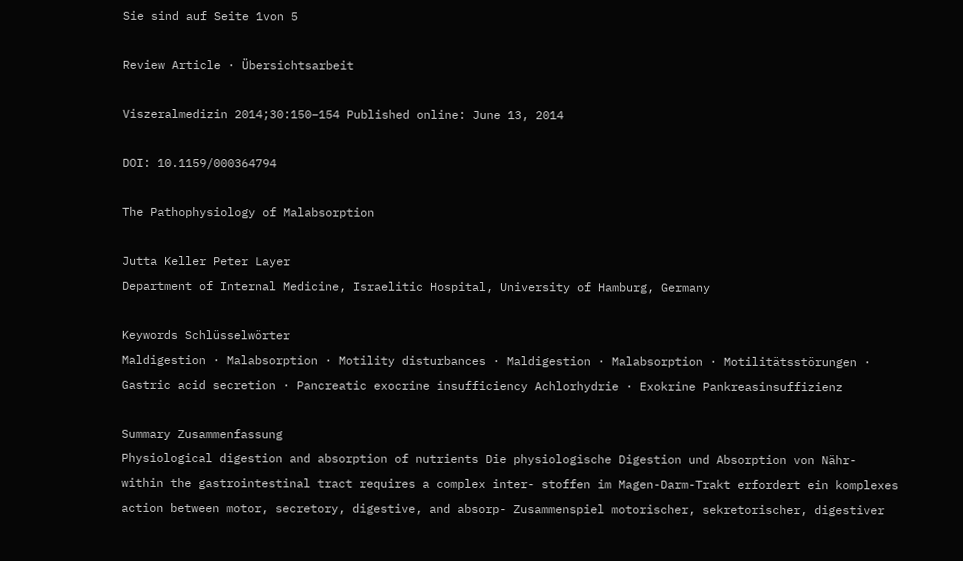Sie sind auf Seite 1von 5

Review Article · Übersichtsarbeit

Viszeralmedizin 2014;30:150–154 Published online: June 13, 2014

DOI: 10.1159/000364794

The Pathophysiology of Malabsorption

Jutta Keller Peter Layer
Department of Internal Medicine, Israelitic Hospital, University of Hamburg, Germany

Keywords Schlüsselwörter
Maldigestion · Malabsorption · Motility disturbances · Maldigestion · Malabsorption · Motilitätsstörungen ·
Gastric acid secretion · Pancreatic exocrine insufficiency Achlorhydrie · Exokrine Pankreasinsuffizienz

Summary Zusammenfassung
Physiological digestion and absorption of nutrients Die physiologische Digestion und Absorption von Nähr-
within the gastrointestinal tract requires a complex inter- stoffen im Magen-Darm-Trakt erfordert ein komplexes
action between motor, secretory, digestive, and absorp- Zusammenspiel motorischer, sekretorischer, digestiver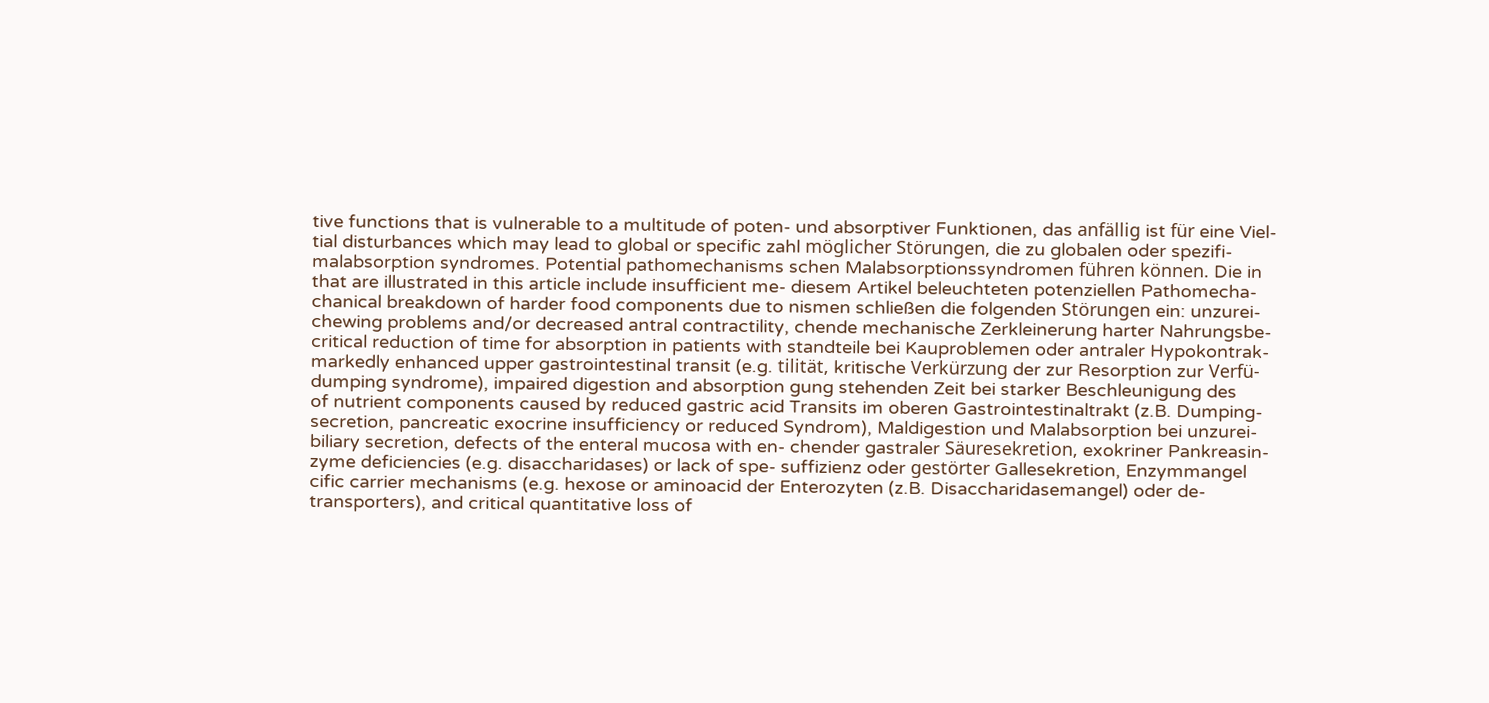tive functions that is vulnerable to a multitude of poten- und absorptiver Funktionen, das anfällig ist für eine Viel-
tial disturbances which may lead to global or specific zahl möglicher Störungen, die zu globalen oder spezifi-
malabsorption syndromes. Potential pathomechanisms schen Malabsorptionssyndromen führen können. Die in
that are illustrated in this article include insufficient me- diesem Artikel beleuchteten potenziellen Pathomecha-
chanical breakdown of harder food components due to nismen schließen die folgenden Störungen ein: unzurei-
chewing problems and/or decreased antral contractility, chende mechanische Zerkleinerung harter Nahrungsbe-
critical reduction of time for absorption in patients with standteile bei Kauproblemen oder antraler Hypokontrak-
markedly enhanced upper gastrointestinal transit (e.g. tilität, kritische Verkürzung der zur Resorption zur Verfü-
dumping syndrome), impaired digestion and absorption gung stehenden Zeit bei starker Beschleunigung des
of nutrient components caused by reduced gastric acid Transits im oberen Gastrointestinaltrakt (z.B. Dumping-
secretion, pancreatic exocrine insufficiency or reduced Syndrom), Maldigestion und Malabsorption bei unzurei-
biliary secretion, defects of the enteral mucosa with en- chender gastraler Säuresekretion, exokriner Pankreasin-
zyme deficiencies (e.g. disaccharidases) or lack of spe- suffizienz oder gestörter Gallesekretion, Enzymmangel
cific carrier mechanisms (e.g. hexose or aminoacid der Enterozyten (z.B. Disaccharidasemangel) oder de-
transporters), and critical quantitative loss of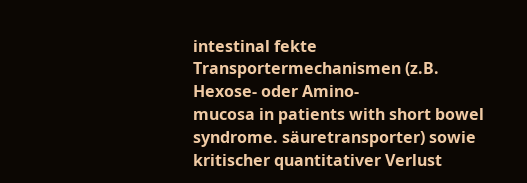intestinal fekte Transportermechanismen (z.B. Hexose- oder Amino-
mucosa in patients with short bowel syndrome. säuretransporter) sowie kritischer quantitativer Verlust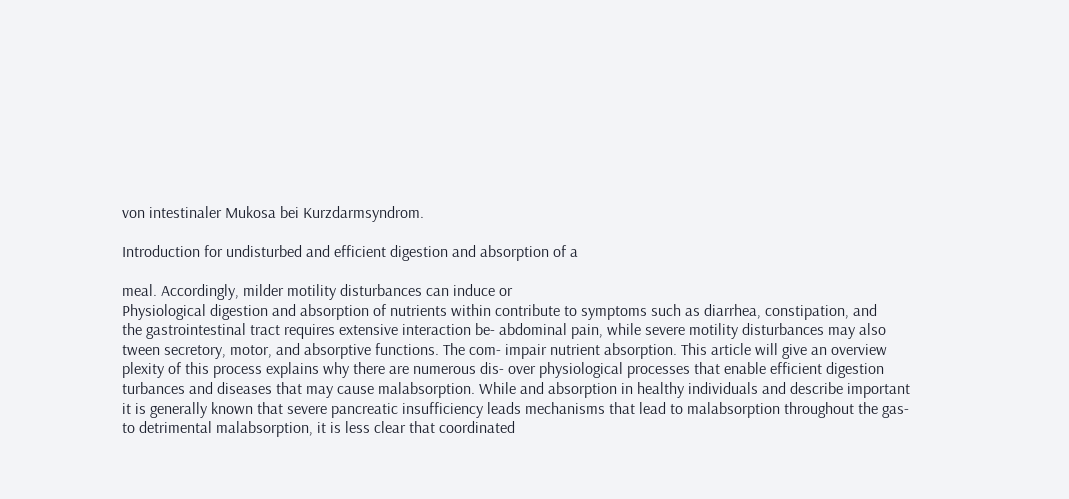von intestinaler Mukosa bei Kurzdarmsyndrom.

Introduction for undisturbed and efficient digestion and absorption of a

meal. Accordingly, milder motility disturbances can induce or
Physiological digestion and absorption of nutrients within contribute to symptoms such as diarrhea, constipation, and
the gastrointestinal tract requires extensive interaction be- abdominal pain, while severe motility disturbances may also
tween secretory, motor, and absorptive functions. The com- impair nutrient absorption. This article will give an overview
plexity of this process explains why there are numerous dis- over physiological processes that enable efficient digestion
turbances and diseases that may cause malabsorption. While and absorption in healthy individuals and describe important
it is generally known that severe pancreatic insufficiency leads mechanisms that lead to malabsorption throughout the gas-
to detrimental malabsorption, it is less clear that coordinated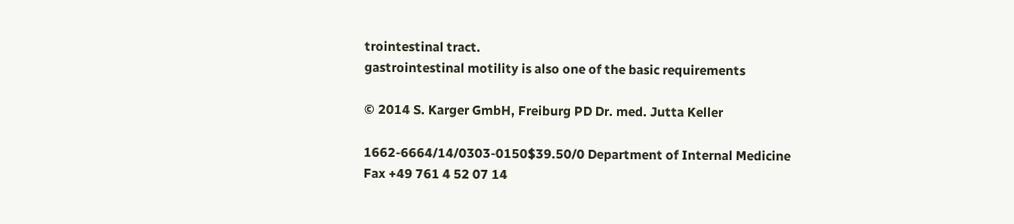trointestinal tract.
gastrointestinal motility is also one of the basic requirements

© 2014 S. Karger GmbH, Freiburg PD Dr. med. Jutta Keller

1662-6664/14/0303-0150$39.50/0 Department of Internal Medicine
Fax +49 761 4 52 07 14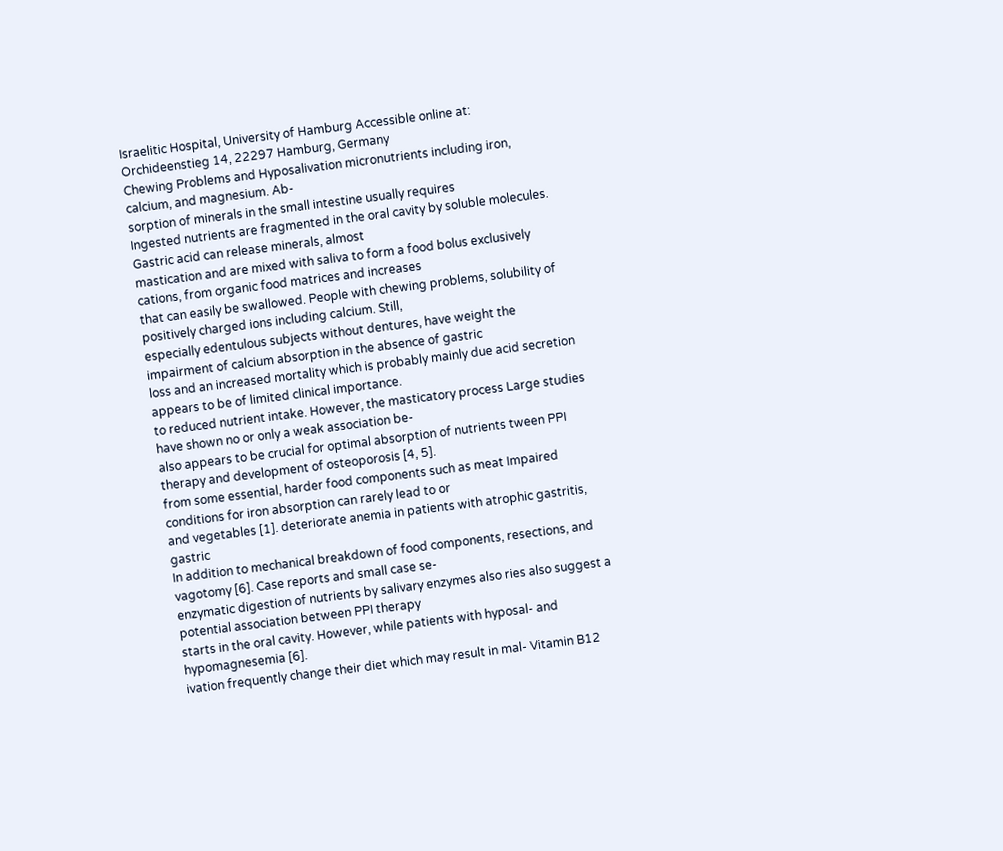Israelitic Hospital, University of Hamburg Accessible online at: Orchideenstieg 14, 22297 Hamburg, Germany
Chewing Problems and Hyposalivation micronutrients including iron, calcium, and magnesium. Ab-
sorption of minerals in the small intestine usually requires
Ingested nutrients are fragmented in the oral cavity by soluble molecules. Gastric acid can release minerals, almost
mastication and are mixed with saliva to form a food bolus exclusively cations, from organic food matrices and increases
that can easily be swallowed. People with chewing problems, solubility of positively charged ions including calcium. Still,
especially edentulous subjects without dentures, have weight the impairment of calcium absorption in the absence of gastric
loss and an increased mortality which is probably mainly due acid secretion appears to be of limited clinical importance.
to reduced nutrient intake. However, the masticatory process Large studies have shown no or only a weak association be-
also appears to be crucial for optimal absorption of nutrients tween PPI therapy and development of osteoporosis [4, 5].
from some essential, harder food components such as meat Impaired conditions for iron absorption can rarely lead to or
and vegetables [1]. deteriorate anemia in patients with atrophic gastritis, gastric
In addition to mechanical breakdown of food components, resections, and vagotomy [6]. Case reports and small case se-
enzymatic digestion of nutrients by salivary enzymes also ries also suggest a potential association between PPI therapy
starts in the oral cavity. However, while patients with hyposal- and hypomagnesemia [6].
ivation frequently change their diet which may result in mal- Vitamin B12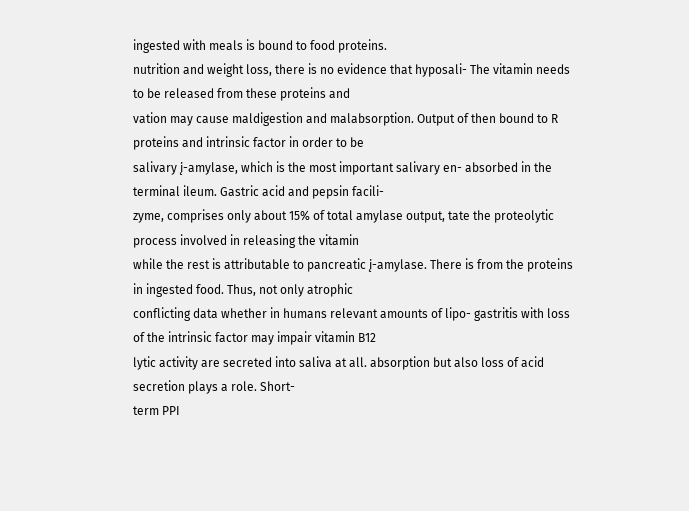ingested with meals is bound to food proteins.
nutrition and weight loss, there is no evidence that hyposali- The vitamin needs to be released from these proteins and
vation may cause maldigestion and malabsorption. Output of then bound to R proteins and intrinsic factor in order to be
salivary į-amylase, which is the most important salivary en- absorbed in the terminal ileum. Gastric acid and pepsin facili-
zyme, comprises only about 15% of total amylase output, tate the proteolytic process involved in releasing the vitamin
while the rest is attributable to pancreatic į-amylase. There is from the proteins in ingested food. Thus, not only atrophic
conflicting data whether in humans relevant amounts of lipo- gastritis with loss of the intrinsic factor may impair vitamin B12
lytic activity are secreted into saliva at all. absorption but also loss of acid secretion plays a role. Short-
term PPI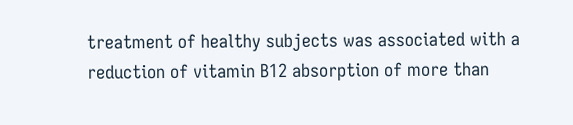treatment of healthy subjects was associated with a
reduction of vitamin B12 absorption of more than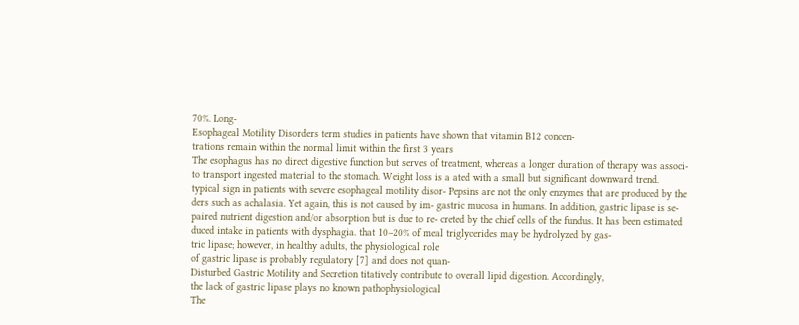70%. Long-
Esophageal Motility Disorders term studies in patients have shown that vitamin B12 concen-
trations remain within the normal limit within the first 3 years
The esophagus has no direct digestive function but serves of treatment, whereas a longer duration of therapy was associ-
to transport ingested material to the stomach. Weight loss is a ated with a small but significant downward trend.
typical sign in patients with severe esophageal motility disor- Pepsins are not the only enzymes that are produced by the
ders such as achalasia. Yet again, this is not caused by im- gastric mucosa in humans. In addition, gastric lipase is se-
paired nutrient digestion and/or absorption but is due to re- creted by the chief cells of the fundus. It has been estimated
duced intake in patients with dysphagia. that 10–20% of meal triglycerides may be hydrolyzed by gas-
tric lipase; however, in healthy adults, the physiological role
of gastric lipase is probably regulatory [7] and does not quan-
Disturbed Gastric Motility and Secretion titatively contribute to overall lipid digestion. Accordingly,
the lack of gastric lipase plays no known pathophysiological
The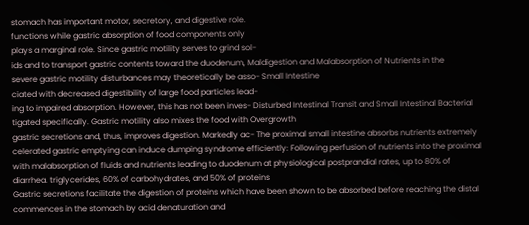stomach has important motor, secretory, and digestive role.
functions while gastric absorption of food components only
plays a marginal role. Since gastric motility serves to grind sol-
ids and to transport gastric contents toward the duodenum, Maldigestion and Malabsorption of Nutrients in the
severe gastric motility disturbances may theoretically be asso- Small Intestine
ciated with decreased digestibility of large food particles lead-
ing to impaired absorption. However, this has not been inves- Disturbed Intestinal Transit and Small Intestinal Bacterial
tigated specifically. Gastric motility also mixes the food with Overgrowth
gastric secretions and, thus, improves digestion. Markedly ac- The proximal small intestine absorbs nutrients extremely
celerated gastric emptying can induce dumping syndrome efficiently: Following perfusion of nutrients into the proximal
with malabsorption of fluids and nutrients leading to duodenum at physiological postprandial rates, up to 80% of
diarrhea. triglycerides, 60% of carbohydrates, and 50% of proteins
Gastric secretions facilitate the digestion of proteins which have been shown to be absorbed before reaching the distal
commences in the stomach by acid denaturation and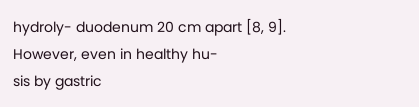hydroly- duodenum 20 cm apart [8, 9]. However, even in healthy hu-
sis by gastric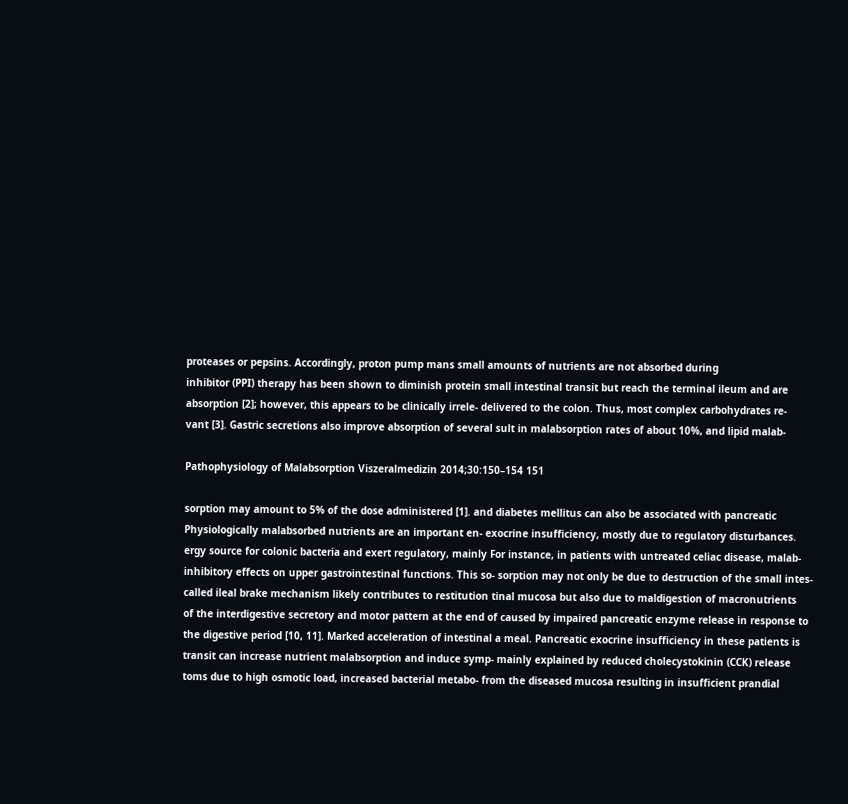proteases or pepsins. Accordingly, proton pump mans small amounts of nutrients are not absorbed during
inhibitor (PPI) therapy has been shown to diminish protein small intestinal transit but reach the terminal ileum and are
absorption [2]; however, this appears to be clinically irrele- delivered to the colon. Thus, most complex carbohydrates re-
vant [3]. Gastric secretions also improve absorption of several sult in malabsorption rates of about 10%, and lipid malab-

Pathophysiology of Malabsorption Viszeralmedizin 2014;30:150–154 151

sorption may amount to 5% of the dose administered [1]. and diabetes mellitus can also be associated with pancreatic
Physiologically malabsorbed nutrients are an important en- exocrine insufficiency, mostly due to regulatory disturbances.
ergy source for colonic bacteria and exert regulatory, mainly For instance, in patients with untreated celiac disease, malab-
inhibitory effects on upper gastrointestinal functions. This so- sorption may not only be due to destruction of the small intes-
called ileal brake mechanism likely contributes to restitution tinal mucosa but also due to maldigestion of macronutrients
of the interdigestive secretory and motor pattern at the end of caused by impaired pancreatic enzyme release in response to
the digestive period [10, 11]. Marked acceleration of intestinal a meal. Pancreatic exocrine insufficiency in these patients is
transit can increase nutrient malabsorption and induce symp- mainly explained by reduced cholecystokinin (CCK) release
toms due to high osmotic load, increased bacterial metabo- from the diseased mucosa resulting in insufficient prandial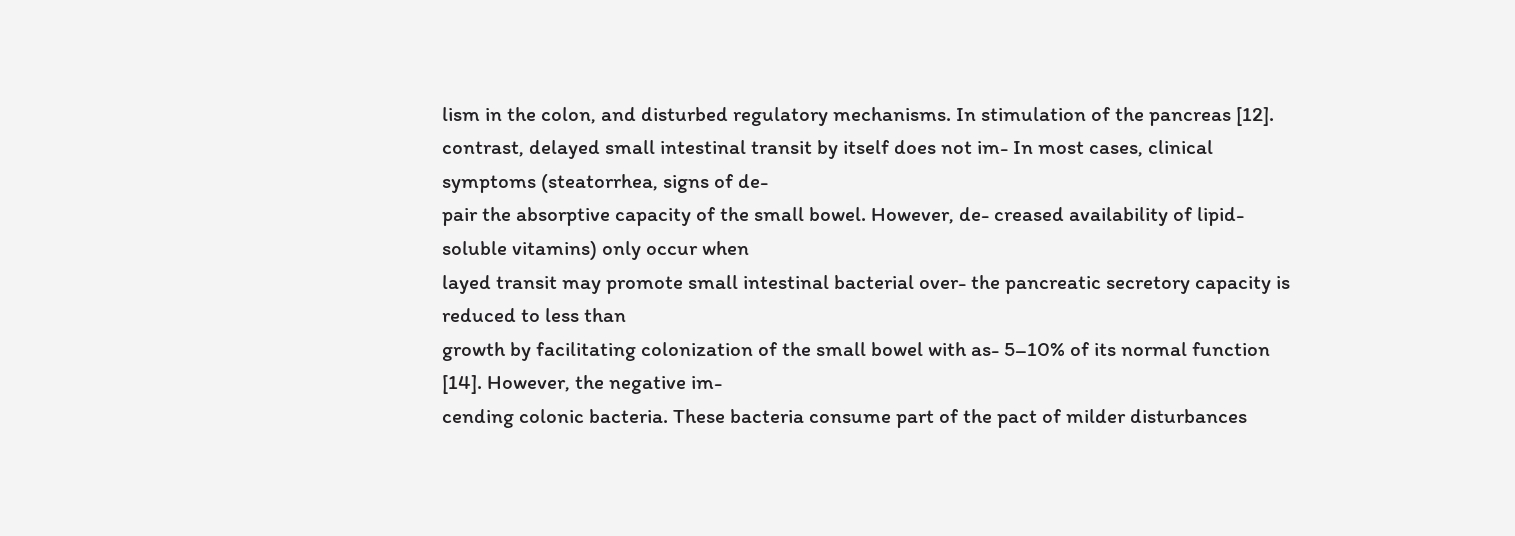lism in the colon, and disturbed regulatory mechanisms. In stimulation of the pancreas [12].
contrast, delayed small intestinal transit by itself does not im- In most cases, clinical symptoms (steatorrhea, signs of de-
pair the absorptive capacity of the small bowel. However, de- creased availability of lipid-soluble vitamins) only occur when
layed transit may promote small intestinal bacterial over- the pancreatic secretory capacity is reduced to less than
growth by facilitating colonization of the small bowel with as- 5–10% of its normal function [14]. However, the negative im-
cending colonic bacteria. These bacteria consume part of the pact of milder disturbances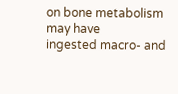on bone metabolism may have
ingested macro- and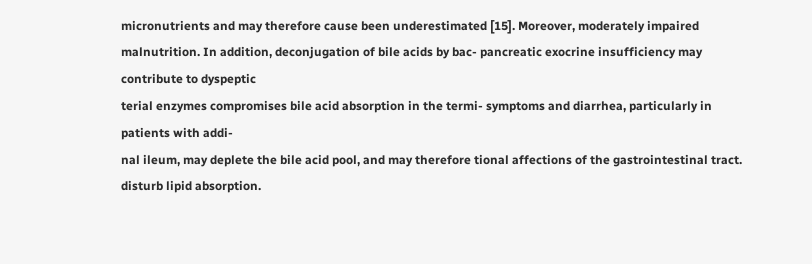micronutrients and may therefore cause been underestimated [15]. Moreover, moderately impaired
malnutrition. In addition, deconjugation of bile acids by bac- pancreatic exocrine insufficiency may contribute to dyspeptic
terial enzymes compromises bile acid absorption in the termi- symptoms and diarrhea, particularly in patients with addi-
nal ileum, may deplete the bile acid pool, and may therefore tional affections of the gastrointestinal tract.
disturb lipid absorption.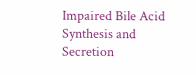Impaired Bile Acid Synthesis and Secretion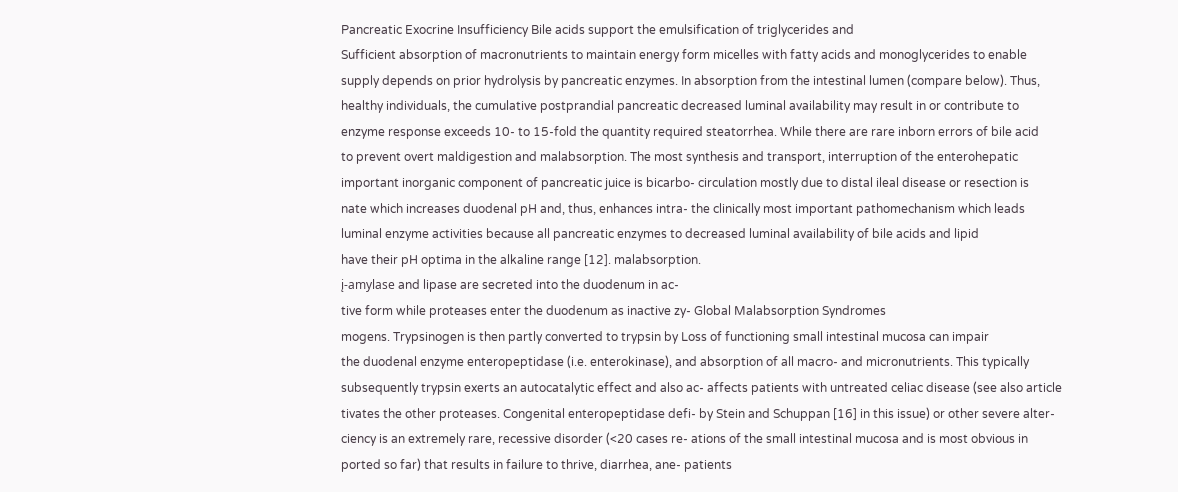Pancreatic Exocrine Insufficiency Bile acids support the emulsification of triglycerides and
Sufficient absorption of macronutrients to maintain energy form micelles with fatty acids and monoglycerides to enable
supply depends on prior hydrolysis by pancreatic enzymes. In absorption from the intestinal lumen (compare below). Thus,
healthy individuals, the cumulative postprandial pancreatic decreased luminal availability may result in or contribute to
enzyme response exceeds 10- to 15-fold the quantity required steatorrhea. While there are rare inborn errors of bile acid
to prevent overt maldigestion and malabsorption. The most synthesis and transport, interruption of the enterohepatic
important inorganic component of pancreatic juice is bicarbo- circulation mostly due to distal ileal disease or resection is
nate which increases duodenal pH and, thus, enhances intra- the clinically most important pathomechanism which leads
luminal enzyme activities because all pancreatic enzymes to decreased luminal availability of bile acids and lipid
have their pH optima in the alkaline range [12]. malabsorption.
į-amylase and lipase are secreted into the duodenum in ac-
tive form while proteases enter the duodenum as inactive zy- Global Malabsorption Syndromes
mogens. Trypsinogen is then partly converted to trypsin by Loss of functioning small intestinal mucosa can impair
the duodenal enzyme enteropeptidase (i.e. enterokinase), and absorption of all macro- and micronutrients. This typically
subsequently trypsin exerts an autocatalytic effect and also ac- affects patients with untreated celiac disease (see also article
tivates the other proteases. Congenital enteropeptidase defi- by Stein and Schuppan [16] in this issue) or other severe alter-
ciency is an extremely rare, recessive disorder (<20 cases re- ations of the small intestinal mucosa and is most obvious in
ported so far) that results in failure to thrive, diarrhea, ane- patients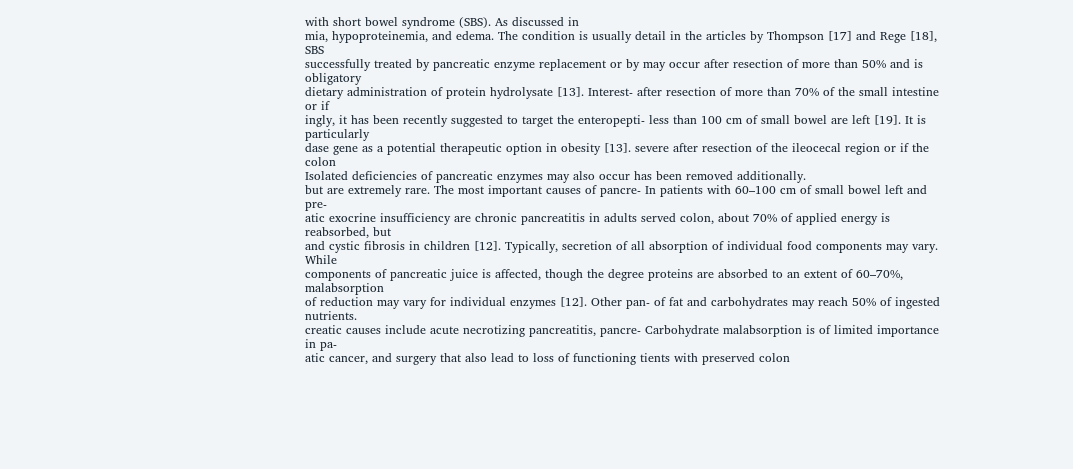with short bowel syndrome (SBS). As discussed in
mia, hypoproteinemia, and edema. The condition is usually detail in the articles by Thompson [17] and Rege [18], SBS
successfully treated by pancreatic enzyme replacement or by may occur after resection of more than 50% and is obligatory
dietary administration of protein hydrolysate [13]. Interest- after resection of more than 70% of the small intestine or if
ingly, it has been recently suggested to target the enteropepti- less than 100 cm of small bowel are left [19]. It is particularly
dase gene as a potential therapeutic option in obesity [13]. severe after resection of the ileocecal region or if the colon
Isolated deficiencies of pancreatic enzymes may also occur has been removed additionally.
but are extremely rare. The most important causes of pancre- In patients with 60–100 cm of small bowel left and pre-
atic exocrine insufficiency are chronic pancreatitis in adults served colon, about 70% of applied energy is reabsorbed, but
and cystic fibrosis in children [12]. Typically, secretion of all absorption of individual food components may vary. While
components of pancreatic juice is affected, though the degree proteins are absorbed to an extent of 60–70%, malabsorption
of reduction may vary for individual enzymes [12]. Other pan- of fat and carbohydrates may reach 50% of ingested nutrients.
creatic causes include acute necrotizing pancreatitis, pancre- Carbohydrate malabsorption is of limited importance in pa-
atic cancer, and surgery that also lead to loss of functioning tients with preserved colon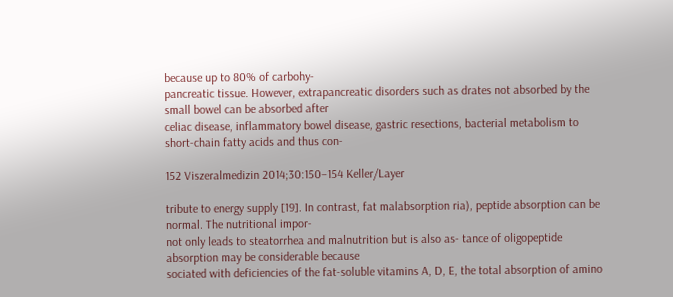because up to 80% of carbohy-
pancreatic tissue. However, extrapancreatic disorders such as drates not absorbed by the small bowel can be absorbed after
celiac disease, inflammatory bowel disease, gastric resections, bacterial metabolism to short-chain fatty acids and thus con-

152 Viszeralmedizin 2014;30:150–154 Keller/Layer

tribute to energy supply [19]. In contrast, fat malabsorption ria), peptide absorption can be normal. The nutritional impor-
not only leads to steatorrhea and malnutrition but is also as- tance of oligopeptide absorption may be considerable because
sociated with deficiencies of the fat-soluble vitamins A, D, E, the total absorption of amino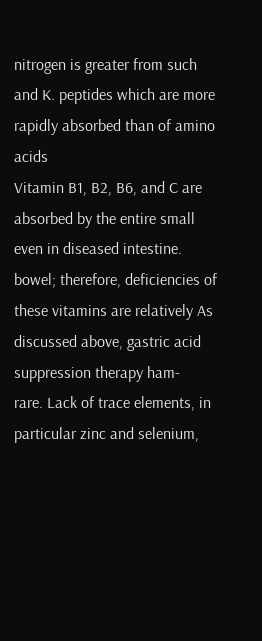nitrogen is greater from such
and K. peptides which are more rapidly absorbed than of amino acids
Vitamin B1, B2, B6, and C are absorbed by the entire small even in diseased intestine.
bowel; therefore, deficiencies of these vitamins are relatively As discussed above, gastric acid suppression therapy ham-
rare. Lack of trace elements, in particular zinc and selenium,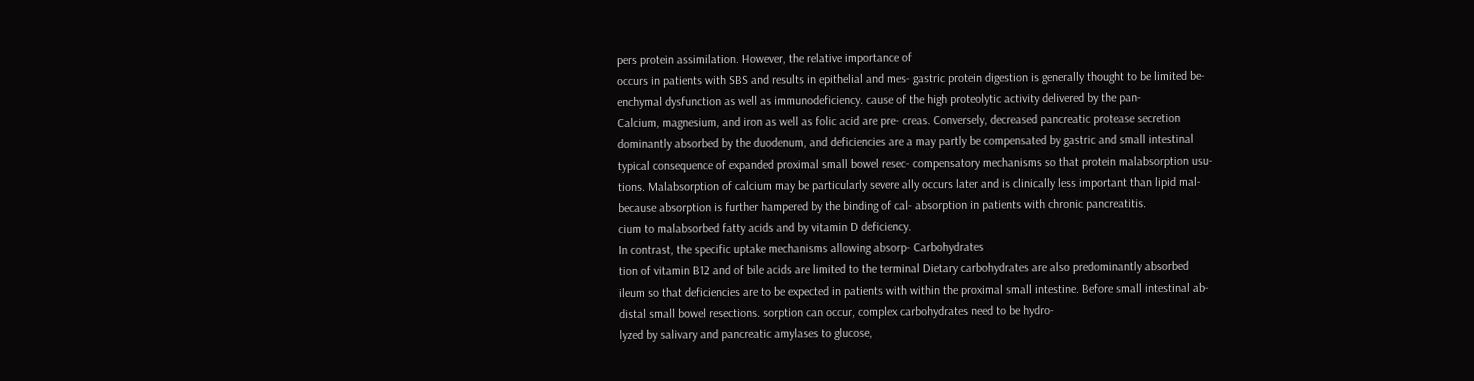pers protein assimilation. However, the relative importance of
occurs in patients with SBS and results in epithelial and mes- gastric protein digestion is generally thought to be limited be-
enchymal dysfunction as well as immunodeficiency. cause of the high proteolytic activity delivered by the pan-
Calcium, magnesium, and iron as well as folic acid are pre- creas. Conversely, decreased pancreatic protease secretion
dominantly absorbed by the duodenum, and deficiencies are a may partly be compensated by gastric and small intestinal
typical consequence of expanded proximal small bowel resec- compensatory mechanisms so that protein malabsorption usu-
tions. Malabsorption of calcium may be particularly severe ally occurs later and is clinically less important than lipid mal-
because absorption is further hampered by the binding of cal- absorption in patients with chronic pancreatitis.
cium to malabsorbed fatty acids and by vitamin D deficiency.
In contrast, the specific uptake mechanisms allowing absorp- Carbohydrates
tion of vitamin B12 and of bile acids are limited to the terminal Dietary carbohydrates are also predominantly absorbed
ileum so that deficiencies are to be expected in patients with within the proximal small intestine. Before small intestinal ab-
distal small bowel resections. sorption can occur, complex carbohydrates need to be hydro-
lyzed by salivary and pancreatic amylases to glucose,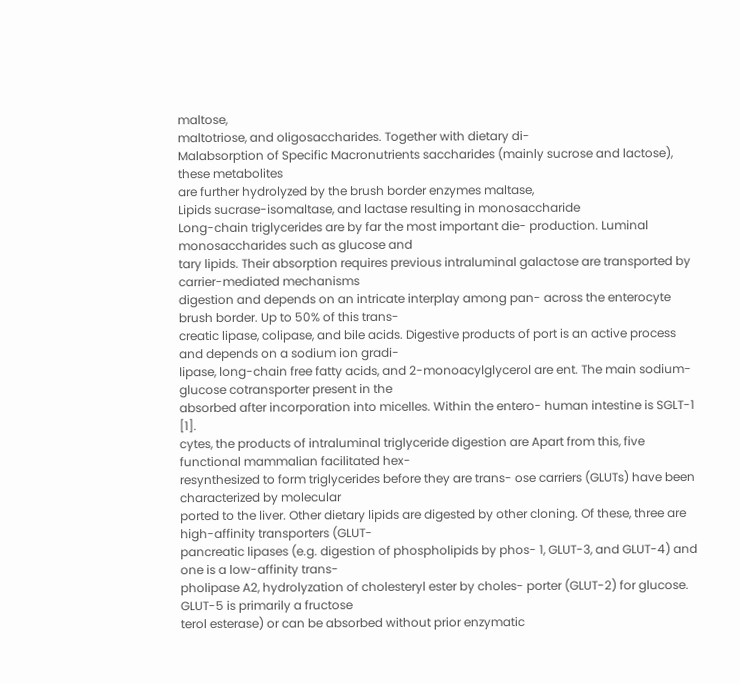maltose,
maltotriose, and oligosaccharides. Together with dietary di-
Malabsorption of Specific Macronutrients saccharides (mainly sucrose and lactose), these metabolites
are further hydrolyzed by the brush border enzymes maltase,
Lipids sucrase-isomaltase, and lactase resulting in monosaccharide
Long-chain triglycerides are by far the most important die- production. Luminal monosaccharides such as glucose and
tary lipids. Their absorption requires previous intraluminal galactose are transported by carrier-mediated mechanisms
digestion and depends on an intricate interplay among pan- across the enterocyte brush border. Up to 50% of this trans-
creatic lipase, colipase, and bile acids. Digestive products of port is an active process and depends on a sodium ion gradi-
lipase, long-chain free fatty acids, and 2-monoacylglycerol are ent. The main sodium-glucose cotransporter present in the
absorbed after incorporation into micelles. Within the entero- human intestine is SGLT-1 [1].
cytes, the products of intraluminal triglyceride digestion are Apart from this, five functional mammalian facilitated hex-
resynthesized to form triglycerides before they are trans- ose carriers (GLUTs) have been characterized by molecular
ported to the liver. Other dietary lipids are digested by other cloning. Of these, three are high-affinity transporters (GLUT-
pancreatic lipases (e.g. digestion of phospholipids by phos- 1, GLUT-3, and GLUT-4) and one is a low-affinity trans-
pholipase A2, hydrolyzation of cholesteryl ester by choles- porter (GLUT-2) for glucose. GLUT-5 is primarily a fructose
terol esterase) or can be absorbed without prior enzymatic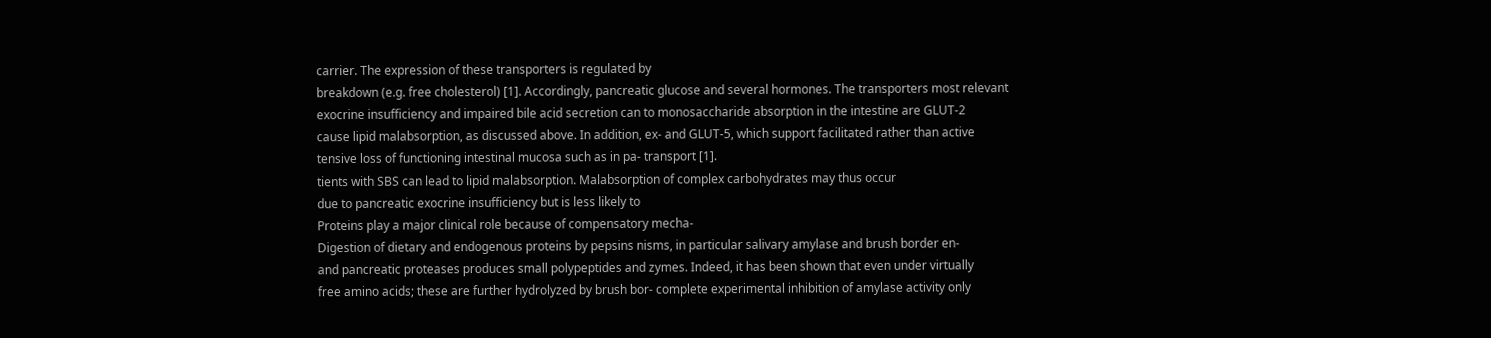carrier. The expression of these transporters is regulated by
breakdown (e.g. free cholesterol) [1]. Accordingly, pancreatic glucose and several hormones. The transporters most relevant
exocrine insufficiency and impaired bile acid secretion can to monosaccharide absorption in the intestine are GLUT-2
cause lipid malabsorption, as discussed above. In addition, ex- and GLUT-5, which support facilitated rather than active
tensive loss of functioning intestinal mucosa such as in pa- transport [1].
tients with SBS can lead to lipid malabsorption. Malabsorption of complex carbohydrates may thus occur
due to pancreatic exocrine insufficiency but is less likely to
Proteins play a major clinical role because of compensatory mecha-
Digestion of dietary and endogenous proteins by pepsins nisms, in particular salivary amylase and brush border en-
and pancreatic proteases produces small polypeptides and zymes. Indeed, it has been shown that even under virtually
free amino acids; these are further hydrolyzed by brush bor- complete experimental inhibition of amylase activity only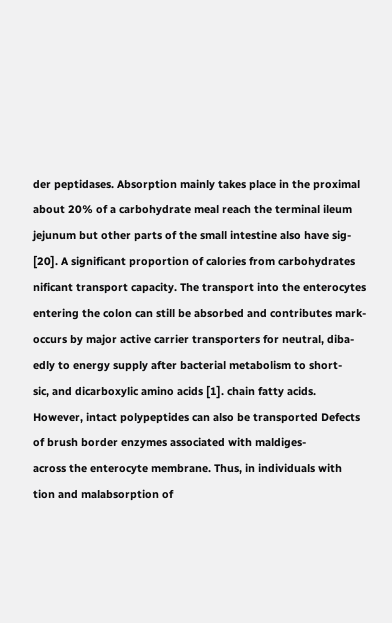der peptidases. Absorption mainly takes place in the proximal about 20% of a carbohydrate meal reach the terminal ileum
jejunum but other parts of the small intestine also have sig- [20]. A significant proportion of calories from carbohydrates
nificant transport capacity. The transport into the enterocytes entering the colon can still be absorbed and contributes mark-
occurs by major active carrier transporters for neutral, diba- edly to energy supply after bacterial metabolism to short-
sic, and dicarboxylic amino acids [1]. chain fatty acids.
However, intact polypeptides can also be transported Defects of brush border enzymes associated with maldiges-
across the enterocyte membrane. Thus, in individuals with tion and malabsorption of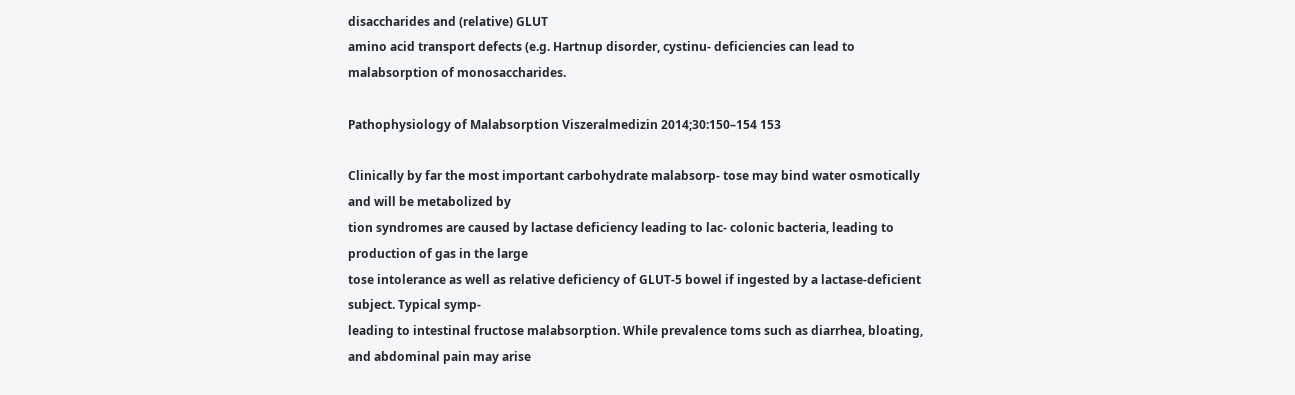disaccharides and (relative) GLUT
amino acid transport defects (e.g. Hartnup disorder, cystinu- deficiencies can lead to malabsorption of monosaccharides.

Pathophysiology of Malabsorption Viszeralmedizin 2014;30:150–154 153

Clinically by far the most important carbohydrate malabsorp- tose may bind water osmotically and will be metabolized by
tion syndromes are caused by lactase deficiency leading to lac- colonic bacteria, leading to production of gas in the large
tose intolerance as well as relative deficiency of GLUT-5 bowel if ingested by a lactase-deficient subject. Typical symp-
leading to intestinal fructose malabsorption. While prevalence toms such as diarrhea, bloating, and abdominal pain may arise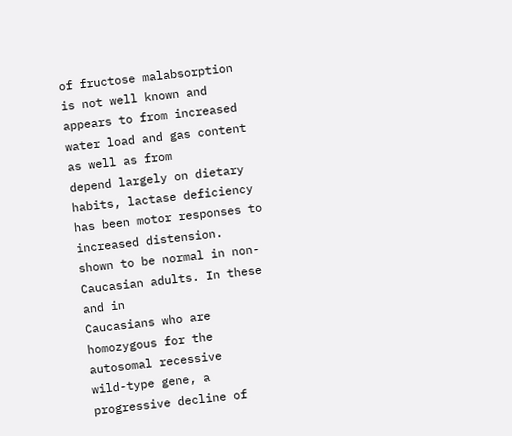of fructose malabsorption is not well known and appears to from increased water load and gas content as well as from
depend largely on dietary habits, lactase deficiency has been motor responses to increased distension.
shown to be normal in non-Caucasian adults. In these and in
Caucasians who are homozygous for the autosomal recessive
wild-type gene, a progressive decline of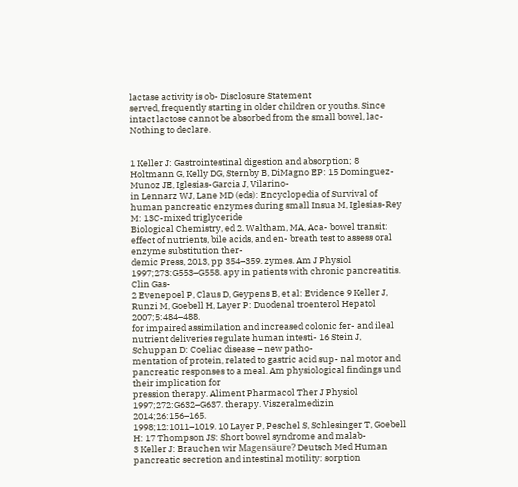lactase activity is ob- Disclosure Statement
served, frequently starting in older children or youths. Since
intact lactose cannot be absorbed from the small bowel, lac- Nothing to declare.


1 Keller J: Gastrointestinal digestion and absorption; 8 Holtmann G, Kelly DG, Sternby B, DiMagno EP: 15 Dominguez-Munoz JE, Iglesias-Garcia J, Vilarino-
in Lennarz WJ, Lane MD (eds): Encyclopedia of Survival of human pancreatic enzymes during small Insua M, Iglesias-Rey M: 13C-mixed triglyceride
Biological Chemistry, ed 2. Waltham, MA, Aca- bowel transit: effect of nutrients, bile acids, and en- breath test to assess oral enzyme substitution ther-
demic Press, 2013, pp 354–359. zymes. Am J Physiol 1997;273:G553–G558. apy in patients with chronic pancreatitis. Clin Gas-
2 Evenepoel P, Claus D, Geypens B, et al: Evidence 9 Keller J, Runzi M, Goebell H, Layer P: Duodenal troenterol Hepatol 2007;5:484–488.
for impaired assimilation and increased colonic fer- and ileal nutrient deliveries regulate human intesti- 16 Stein J, Schuppan D: Coeliac disease – new patho-
mentation of protein, related to gastric acid sup- nal motor and pancreatic responses to a meal. Am physiological findings und their implication for
pression therapy. Aliment Pharmacol Ther J Physiol 1997;272:G632–G637. therapy. Viszeralmedizin 2014;26:156–165.
1998;12:1011–1019. 10 Layer P, Peschel S, Schlesinger T, Goebell H: 17 Thompson JS: Short bowel syndrome and malab-
3 Keller J: Brauchen wir Magensäure? Deutsch Med Human pancreatic secretion and intestinal motility: sorption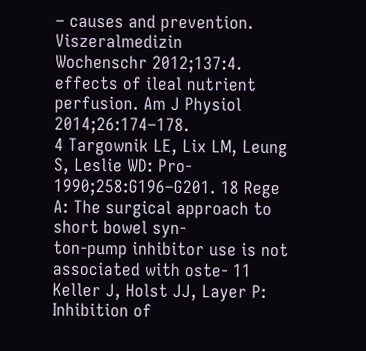– causes and prevention. Viszeralmedizin
Wochenschr 2012;137:4. effects of ileal nutrient perfusion. Am J Physiol 2014;26:174–178.
4 Targownik LE, Lix LM, Leung S, Leslie WD: Pro- 1990;258:G196–G201. 18 Rege A: The surgical approach to short bowel syn-
ton-pump inhibitor use is not associated with oste- 11 Keller J, Holst JJ, Layer P: Inhibition of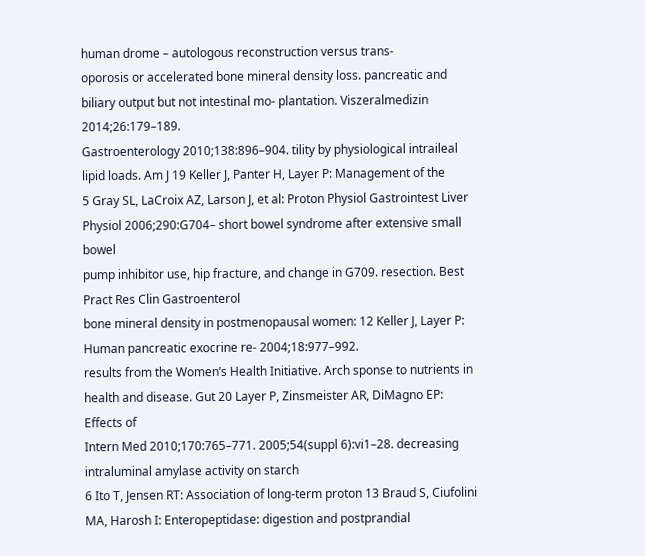human drome – autologous reconstruction versus trans-
oporosis or accelerated bone mineral density loss. pancreatic and biliary output but not intestinal mo- plantation. Viszeralmedizin 2014;26:179–189.
Gastroenterology 2010;138:896–904. tility by physiological intraileal lipid loads. Am J 19 Keller J, Panter H, Layer P: Management of the
5 Gray SL, LaCroix AZ, Larson J, et al: Proton Physiol Gastrointest Liver Physiol 2006;290:G704– short bowel syndrome after extensive small bowel
pump inhibitor use, hip fracture, and change in G709. resection. Best Pract Res Clin Gastroenterol
bone mineral density in postmenopausal women: 12 Keller J, Layer P: Human pancreatic exocrine re- 2004;18:977–992.
results from the Women’s Health Initiative. Arch sponse to nutrients in health and disease. Gut 20 Layer P, Zinsmeister AR, DiMagno EP: Effects of
Intern Med 2010;170:765–771. 2005;54(suppl 6):vi1–28. decreasing intraluminal amylase activity on starch
6 Ito T, Jensen RT: Association of long-term proton 13 Braud S, Ciufolini MA, Harosh I: Enteropeptidase: digestion and postprandial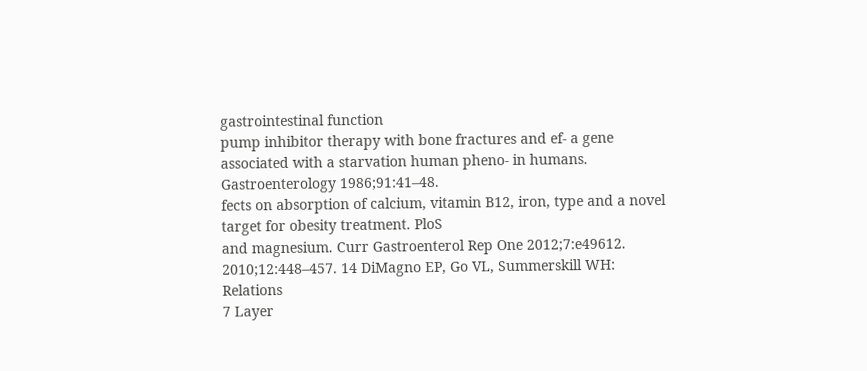gastrointestinal function
pump inhibitor therapy with bone fractures and ef- a gene associated with a starvation human pheno- in humans. Gastroenterology 1986;91:41–48.
fects on absorption of calcium, vitamin B12, iron, type and a novel target for obesity treatment. PloS
and magnesium. Curr Gastroenterol Rep One 2012;7:e49612.
2010;12:448–457. 14 DiMagno EP, Go VL, Summerskill WH: Relations
7 Layer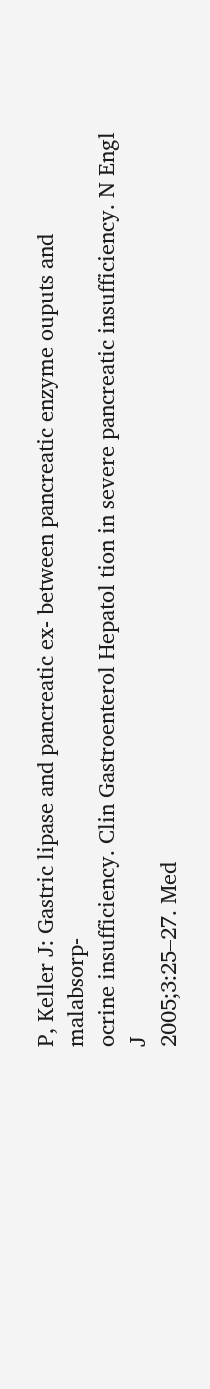P, Keller J: Gastric lipase and pancreatic ex- between pancreatic enzyme ouputs and malabsorp-
ocrine insufficiency. Clin Gastroenterol Hepatol tion in severe pancreatic insufficiency. N Engl J
2005;3:25–27. Med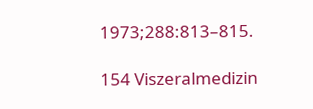1973;288:813–815.

154 Viszeralmedizin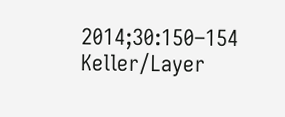2014;30:150–154 Keller/Layer